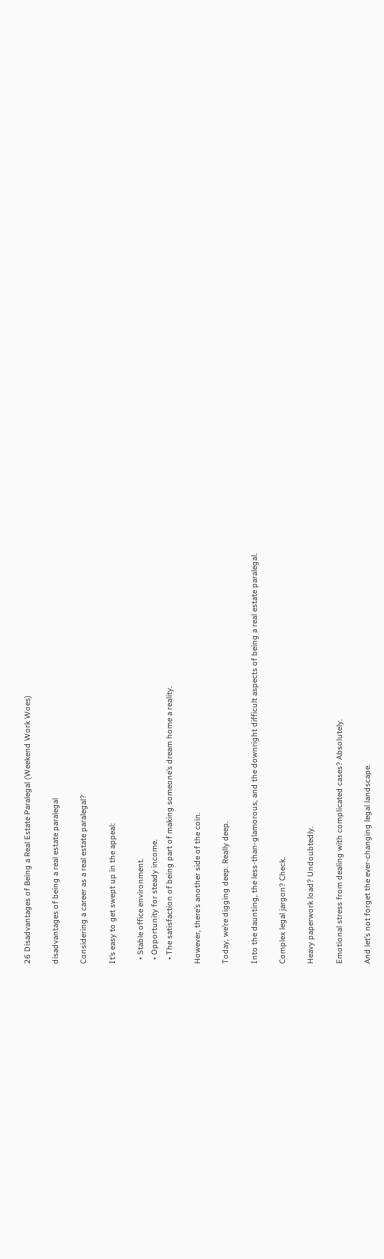26 Disadvantages of Being a Real Estate Paralegal (Weekend Work Woes)

disadvantages of being a real estate paralegal

Considering a career as a real estate paralegal?

It’s easy to get swept up in the appeal:

  • Stable office environment.
  • Opportunity for steady income.
  • The satisfaction of being part of making someone’s dream home a reality.

However, there’s another side of the coin.

Today, we’re digging deep. Really deep.

Into the daunting, the less-than-glamorous, and the downright difficult aspects of being a real estate paralegal.

Complex legal jargon? Check.

Heavy paperwork load? Undoubtedly.

Emotional stress from dealing with complicated cases? Absolutely.

And let’s not forget the ever-changing legal landscape.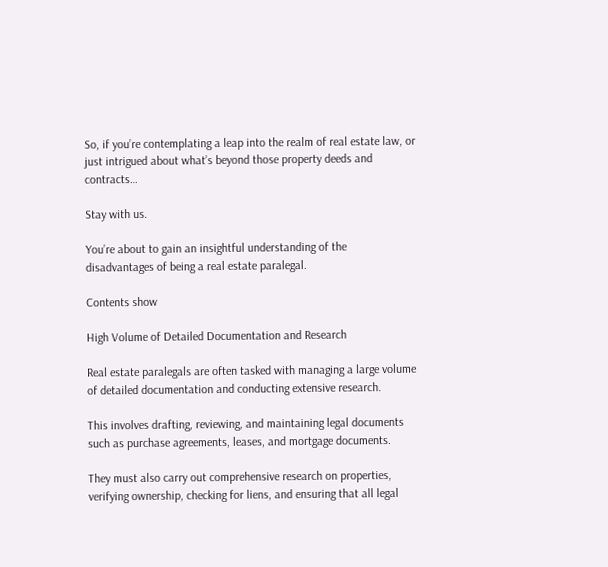So, if you’re contemplating a leap into the realm of real estate law, or just intrigued about what’s beyond those property deeds and contracts…

Stay with us.

You’re about to gain an insightful understanding of the disadvantages of being a real estate paralegal.

Contents show

High Volume of Detailed Documentation and Research

Real estate paralegals are often tasked with managing a large volume of detailed documentation and conducting extensive research.

This involves drafting, reviewing, and maintaining legal documents such as purchase agreements, leases, and mortgage documents.

They must also carry out comprehensive research on properties, verifying ownership, checking for liens, and ensuring that all legal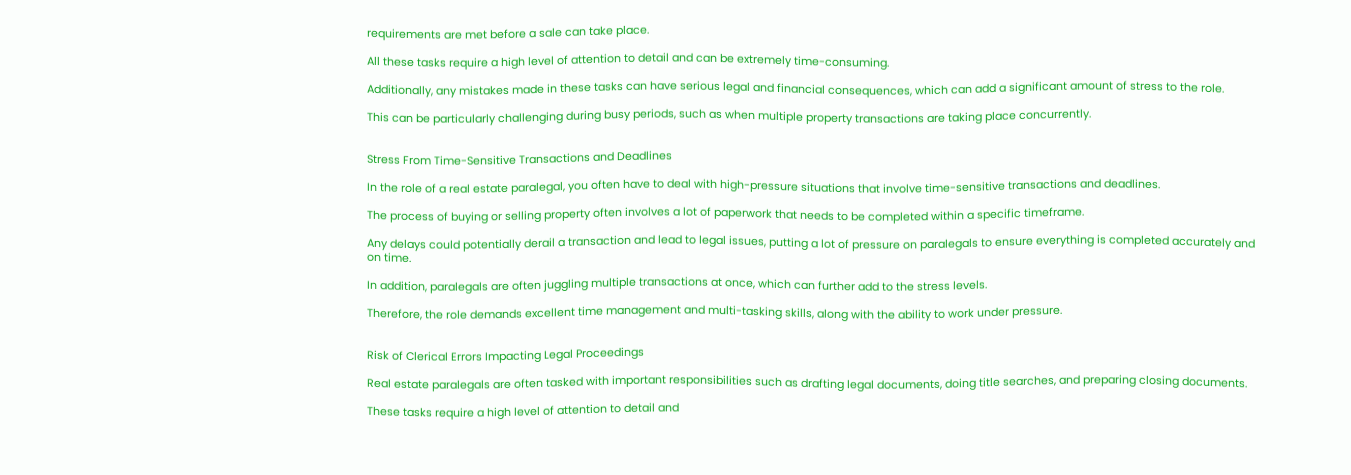requirements are met before a sale can take place.

All these tasks require a high level of attention to detail and can be extremely time-consuming.

Additionally, any mistakes made in these tasks can have serious legal and financial consequences, which can add a significant amount of stress to the role.

This can be particularly challenging during busy periods, such as when multiple property transactions are taking place concurrently.


Stress From Time-Sensitive Transactions and Deadlines

In the role of a real estate paralegal, you often have to deal with high-pressure situations that involve time-sensitive transactions and deadlines.

The process of buying or selling property often involves a lot of paperwork that needs to be completed within a specific timeframe.

Any delays could potentially derail a transaction and lead to legal issues, putting a lot of pressure on paralegals to ensure everything is completed accurately and on time.

In addition, paralegals are often juggling multiple transactions at once, which can further add to the stress levels.

Therefore, the role demands excellent time management and multi-tasking skills, along with the ability to work under pressure.


Risk of Clerical Errors Impacting Legal Proceedings

Real estate paralegals are often tasked with important responsibilities such as drafting legal documents, doing title searches, and preparing closing documents.

These tasks require a high level of attention to detail and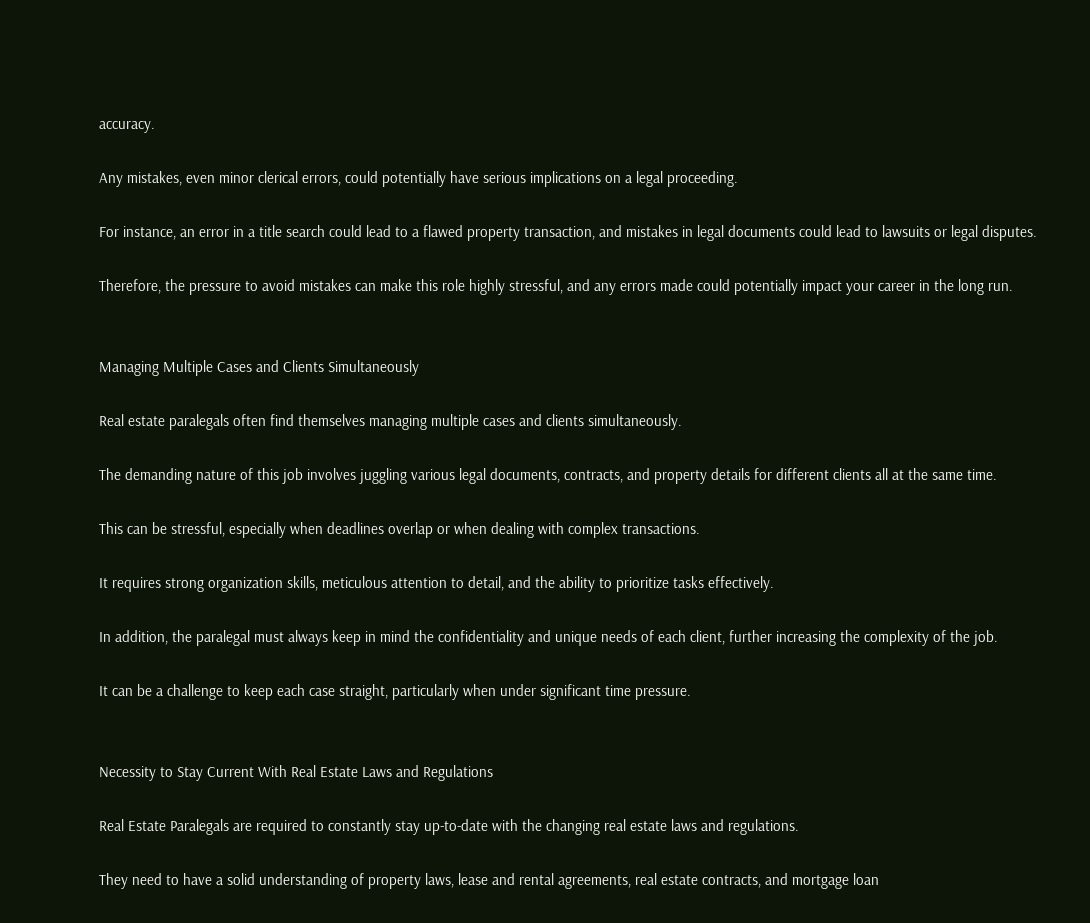accuracy.

Any mistakes, even minor clerical errors, could potentially have serious implications on a legal proceeding.

For instance, an error in a title search could lead to a flawed property transaction, and mistakes in legal documents could lead to lawsuits or legal disputes.

Therefore, the pressure to avoid mistakes can make this role highly stressful, and any errors made could potentially impact your career in the long run.


Managing Multiple Cases and Clients Simultaneously

Real estate paralegals often find themselves managing multiple cases and clients simultaneously.

The demanding nature of this job involves juggling various legal documents, contracts, and property details for different clients all at the same time.

This can be stressful, especially when deadlines overlap or when dealing with complex transactions.

It requires strong organization skills, meticulous attention to detail, and the ability to prioritize tasks effectively.

In addition, the paralegal must always keep in mind the confidentiality and unique needs of each client, further increasing the complexity of the job.

It can be a challenge to keep each case straight, particularly when under significant time pressure.


Necessity to Stay Current With Real Estate Laws and Regulations

Real Estate Paralegals are required to constantly stay up-to-date with the changing real estate laws and regulations.

They need to have a solid understanding of property laws, lease and rental agreements, real estate contracts, and mortgage loan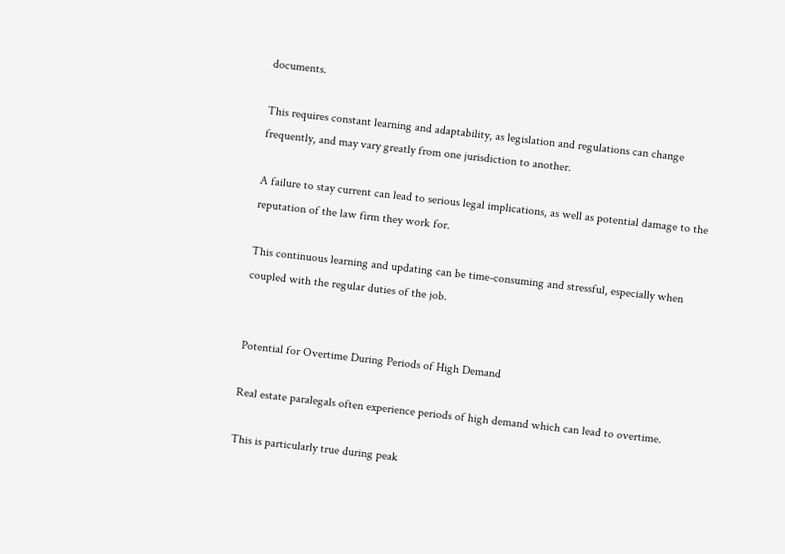documents.

This requires constant learning and adaptability, as legislation and regulations can change frequently, and may vary greatly from one jurisdiction to another.

A failure to stay current can lead to serious legal implications, as well as potential damage to the reputation of the law firm they work for.

This continuous learning and updating can be time-consuming and stressful, especially when coupled with the regular duties of the job.


Potential for Overtime During Periods of High Demand

Real estate paralegals often experience periods of high demand which can lead to overtime.

This is particularly true during peak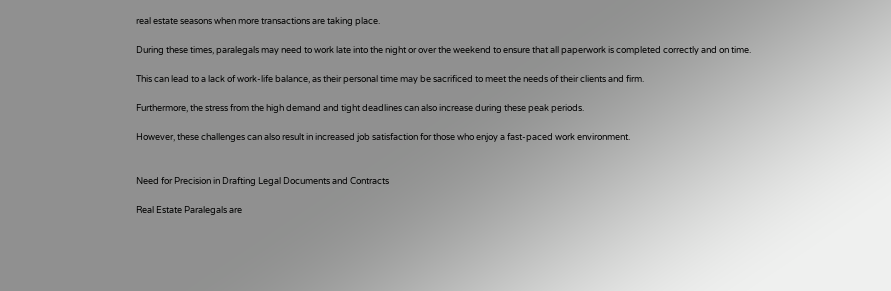real estate seasons when more transactions are taking place.

During these times, paralegals may need to work late into the night or over the weekend to ensure that all paperwork is completed correctly and on time.

This can lead to a lack of work-life balance, as their personal time may be sacrificed to meet the needs of their clients and firm.

Furthermore, the stress from the high demand and tight deadlines can also increase during these peak periods.

However, these challenges can also result in increased job satisfaction for those who enjoy a fast-paced work environment.


Need for Precision in Drafting Legal Documents and Contracts

Real Estate Paralegals are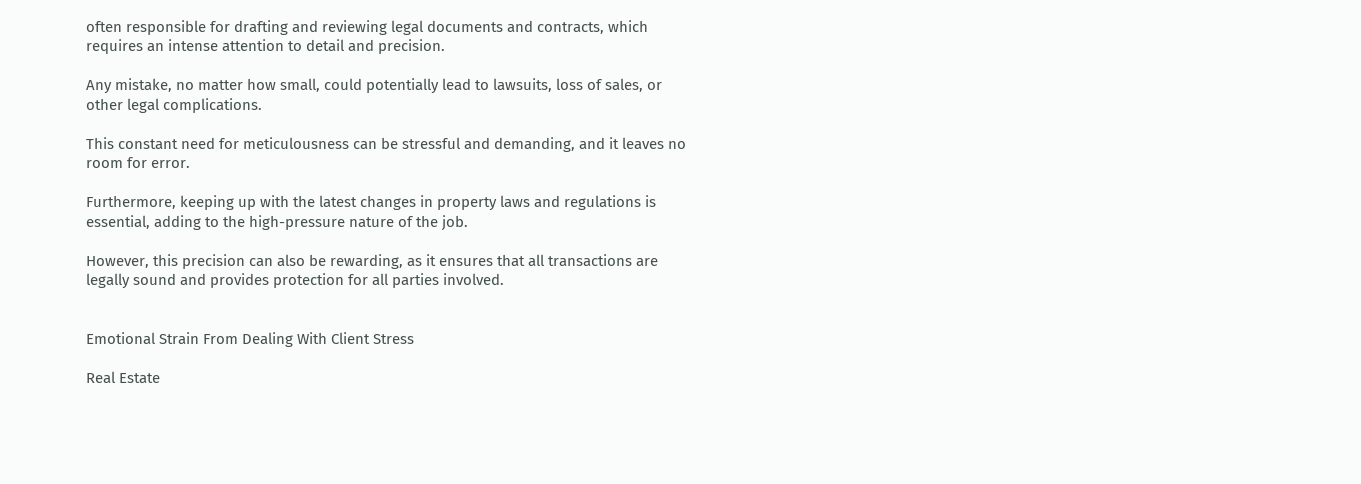often responsible for drafting and reviewing legal documents and contracts, which requires an intense attention to detail and precision.

Any mistake, no matter how small, could potentially lead to lawsuits, loss of sales, or other legal complications.

This constant need for meticulousness can be stressful and demanding, and it leaves no room for error.

Furthermore, keeping up with the latest changes in property laws and regulations is essential, adding to the high-pressure nature of the job.

However, this precision can also be rewarding, as it ensures that all transactions are legally sound and provides protection for all parties involved.


Emotional Strain From Dealing With Client Stress

Real Estate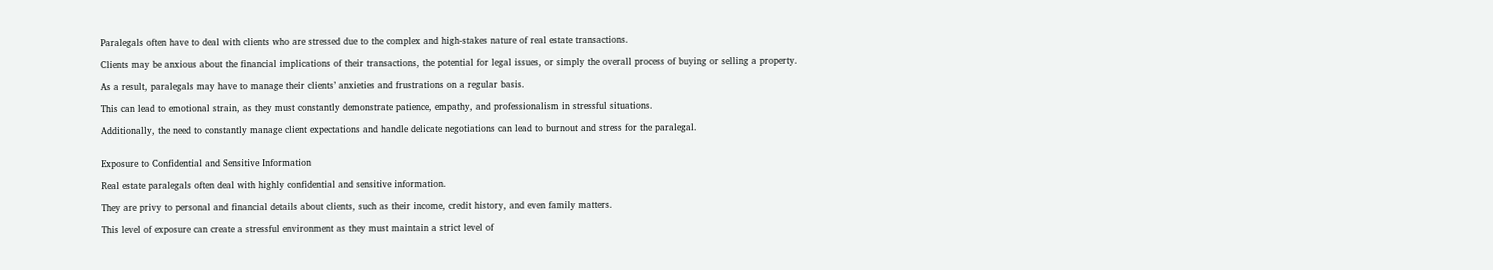Paralegals often have to deal with clients who are stressed due to the complex and high-stakes nature of real estate transactions.

Clients may be anxious about the financial implications of their transactions, the potential for legal issues, or simply the overall process of buying or selling a property.

As a result, paralegals may have to manage their clients’ anxieties and frustrations on a regular basis.

This can lead to emotional strain, as they must constantly demonstrate patience, empathy, and professionalism in stressful situations.

Additionally, the need to constantly manage client expectations and handle delicate negotiations can lead to burnout and stress for the paralegal.


Exposure to Confidential and Sensitive Information

Real estate paralegals often deal with highly confidential and sensitive information.

They are privy to personal and financial details about clients, such as their income, credit history, and even family matters.

This level of exposure can create a stressful environment as they must maintain a strict level of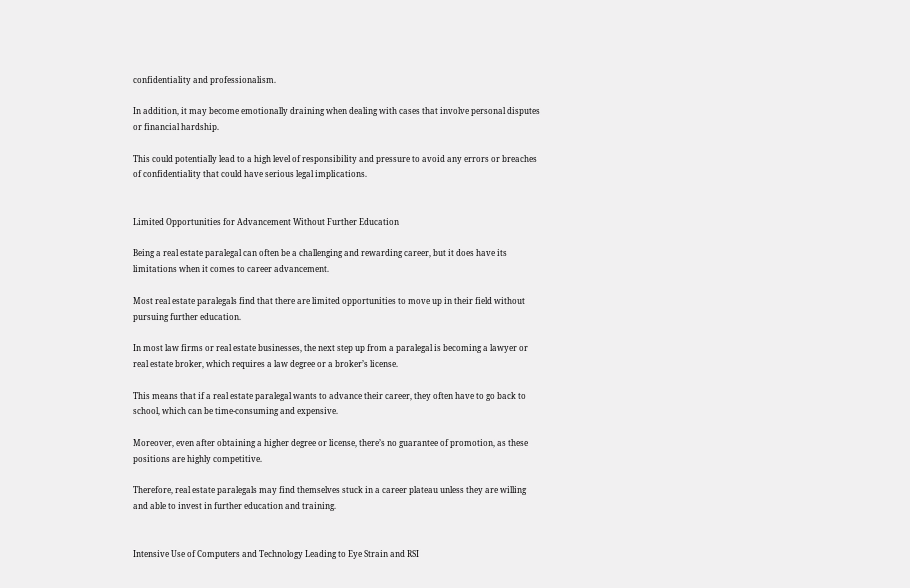confidentiality and professionalism.

In addition, it may become emotionally draining when dealing with cases that involve personal disputes or financial hardship.

This could potentially lead to a high level of responsibility and pressure to avoid any errors or breaches of confidentiality that could have serious legal implications.


Limited Opportunities for Advancement Without Further Education

Being a real estate paralegal can often be a challenging and rewarding career, but it does have its limitations when it comes to career advancement.

Most real estate paralegals find that there are limited opportunities to move up in their field without pursuing further education.

In most law firms or real estate businesses, the next step up from a paralegal is becoming a lawyer or real estate broker, which requires a law degree or a broker’s license.

This means that if a real estate paralegal wants to advance their career, they often have to go back to school, which can be time-consuming and expensive.

Moreover, even after obtaining a higher degree or license, there’s no guarantee of promotion, as these positions are highly competitive.

Therefore, real estate paralegals may find themselves stuck in a career plateau unless they are willing and able to invest in further education and training.


Intensive Use of Computers and Technology Leading to Eye Strain and RSI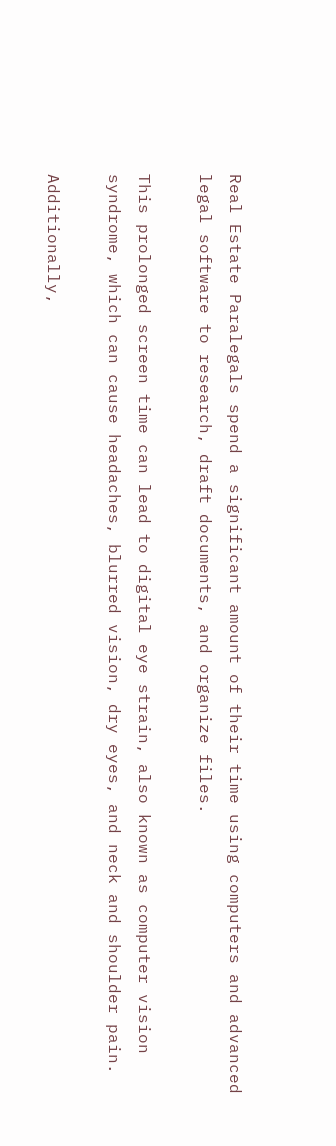Real Estate Paralegals spend a significant amount of their time using computers and advanced legal software to research, draft documents, and organize files.

This prolonged screen time can lead to digital eye strain, also known as computer vision syndrome, which can cause headaches, blurred vision, dry eyes, and neck and shoulder pain.

Additionally,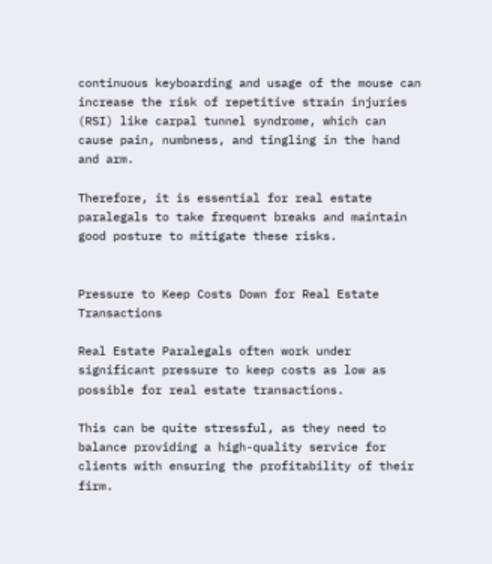continuous keyboarding and usage of the mouse can increase the risk of repetitive strain injuries (RSI) like carpal tunnel syndrome, which can cause pain, numbness, and tingling in the hand and arm.

Therefore, it is essential for real estate paralegals to take frequent breaks and maintain good posture to mitigate these risks.


Pressure to Keep Costs Down for Real Estate Transactions

Real Estate Paralegals often work under significant pressure to keep costs as low as possible for real estate transactions.

This can be quite stressful, as they need to balance providing a high-quality service for clients with ensuring the profitability of their firm.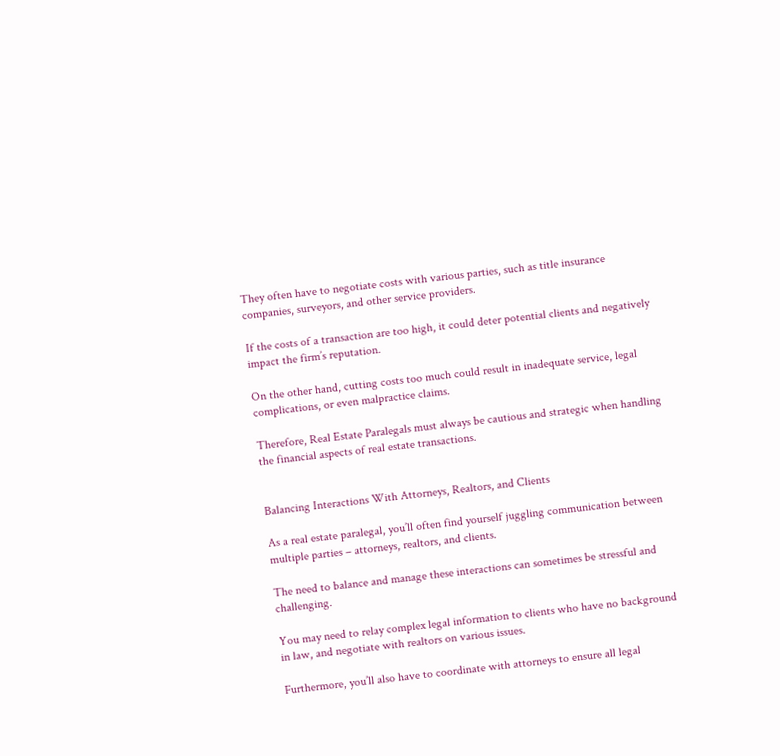They often have to negotiate costs with various parties, such as title insurance companies, surveyors, and other service providers.

If the costs of a transaction are too high, it could deter potential clients and negatively impact the firm’s reputation.

On the other hand, cutting costs too much could result in inadequate service, legal complications, or even malpractice claims.

Therefore, Real Estate Paralegals must always be cautious and strategic when handling the financial aspects of real estate transactions.


Balancing Interactions With Attorneys, Realtors, and Clients

As a real estate paralegal, you’ll often find yourself juggling communication between multiple parties – attorneys, realtors, and clients.

The need to balance and manage these interactions can sometimes be stressful and challenging.

You may need to relay complex legal information to clients who have no background in law, and negotiate with realtors on various issues.

Furthermore, you’ll also have to coordinate with attorneys to ensure all legal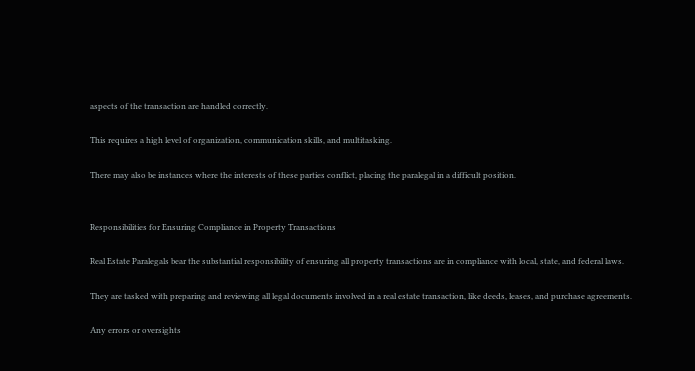aspects of the transaction are handled correctly.

This requires a high level of organization, communication skills, and multitasking.

There may also be instances where the interests of these parties conflict, placing the paralegal in a difficult position.


Responsibilities for Ensuring Compliance in Property Transactions

Real Estate Paralegals bear the substantial responsibility of ensuring all property transactions are in compliance with local, state, and federal laws.

They are tasked with preparing and reviewing all legal documents involved in a real estate transaction, like deeds, leases, and purchase agreements.

Any errors or oversights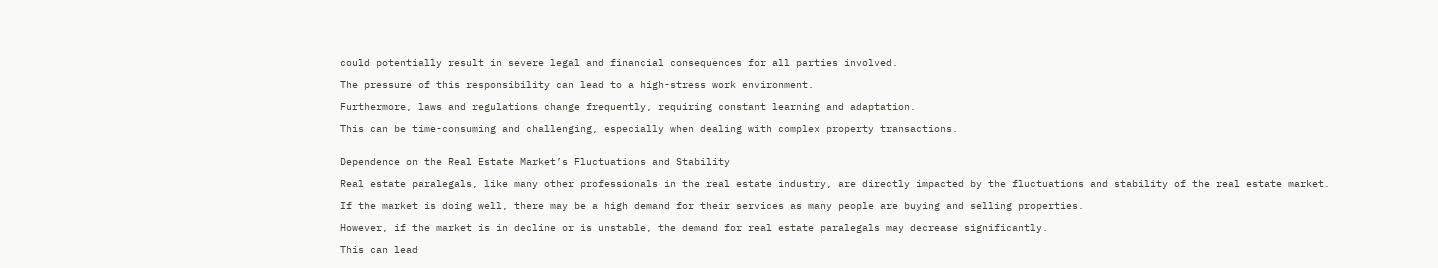could potentially result in severe legal and financial consequences for all parties involved.

The pressure of this responsibility can lead to a high-stress work environment.

Furthermore, laws and regulations change frequently, requiring constant learning and adaptation.

This can be time-consuming and challenging, especially when dealing with complex property transactions.


Dependence on the Real Estate Market’s Fluctuations and Stability

Real estate paralegals, like many other professionals in the real estate industry, are directly impacted by the fluctuations and stability of the real estate market.

If the market is doing well, there may be a high demand for their services as many people are buying and selling properties.

However, if the market is in decline or is unstable, the demand for real estate paralegals may decrease significantly.

This can lead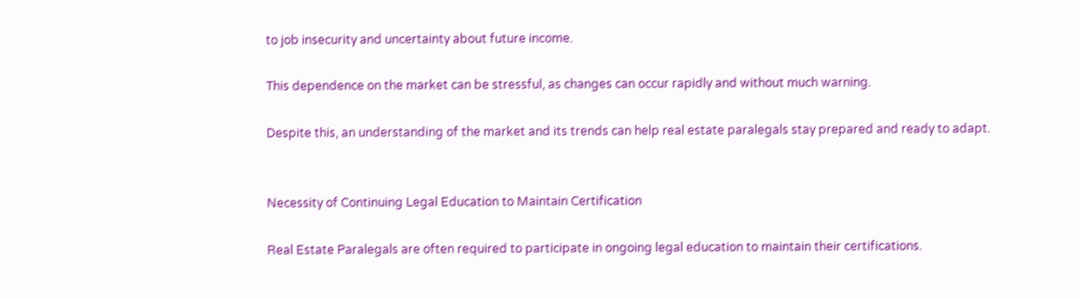to job insecurity and uncertainty about future income.

This dependence on the market can be stressful, as changes can occur rapidly and without much warning.

Despite this, an understanding of the market and its trends can help real estate paralegals stay prepared and ready to adapt.


Necessity of Continuing Legal Education to Maintain Certification

Real Estate Paralegals are often required to participate in ongoing legal education to maintain their certifications.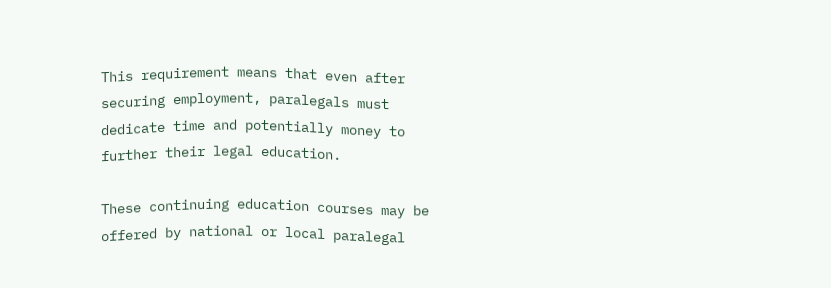This requirement means that even after securing employment, paralegals must dedicate time and potentially money to further their legal education.

These continuing education courses may be offered by national or local paralegal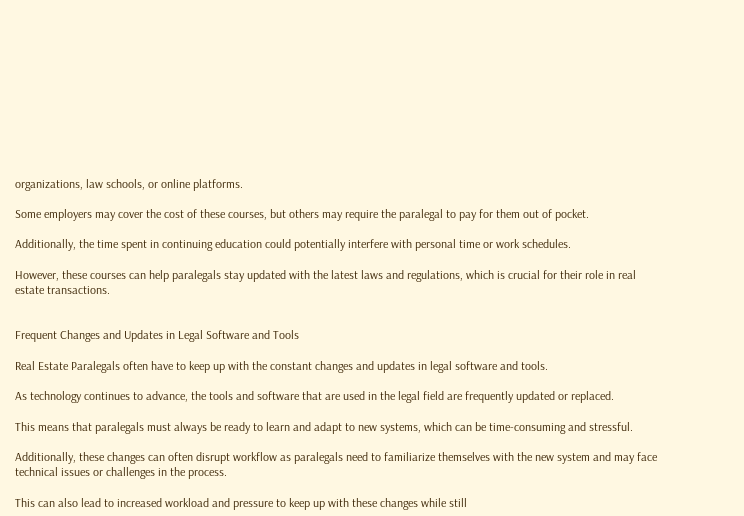organizations, law schools, or online platforms.

Some employers may cover the cost of these courses, but others may require the paralegal to pay for them out of pocket.

Additionally, the time spent in continuing education could potentially interfere with personal time or work schedules.

However, these courses can help paralegals stay updated with the latest laws and regulations, which is crucial for their role in real estate transactions.


Frequent Changes and Updates in Legal Software and Tools

Real Estate Paralegals often have to keep up with the constant changes and updates in legal software and tools.

As technology continues to advance, the tools and software that are used in the legal field are frequently updated or replaced.

This means that paralegals must always be ready to learn and adapt to new systems, which can be time-consuming and stressful.

Additionally, these changes can often disrupt workflow as paralegals need to familiarize themselves with the new system and may face technical issues or challenges in the process.

This can also lead to increased workload and pressure to keep up with these changes while still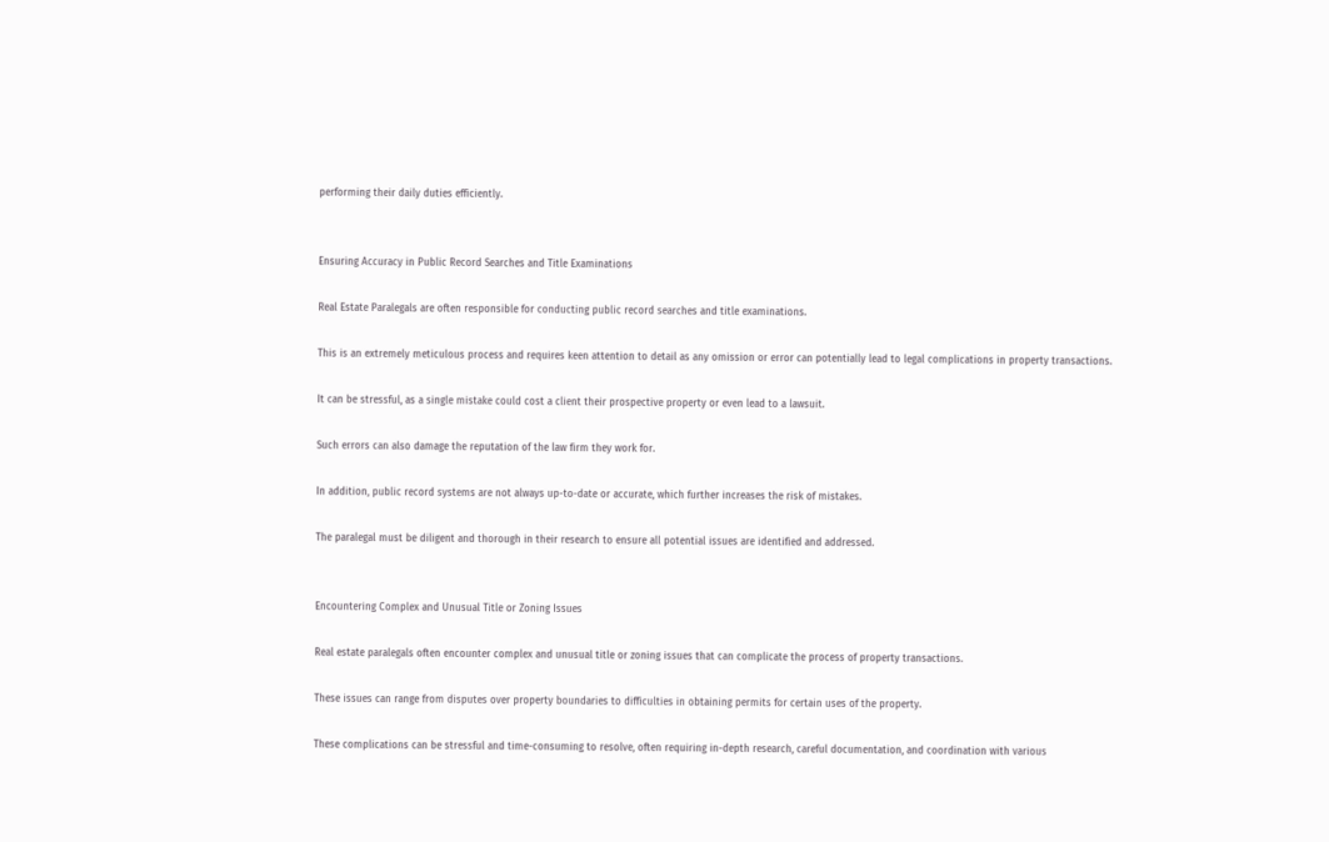performing their daily duties efficiently.


Ensuring Accuracy in Public Record Searches and Title Examinations

Real Estate Paralegals are often responsible for conducting public record searches and title examinations.

This is an extremely meticulous process and requires keen attention to detail as any omission or error can potentially lead to legal complications in property transactions.

It can be stressful, as a single mistake could cost a client their prospective property or even lead to a lawsuit.

Such errors can also damage the reputation of the law firm they work for.

In addition, public record systems are not always up-to-date or accurate, which further increases the risk of mistakes.

The paralegal must be diligent and thorough in their research to ensure all potential issues are identified and addressed.


Encountering Complex and Unusual Title or Zoning Issues

Real estate paralegals often encounter complex and unusual title or zoning issues that can complicate the process of property transactions.

These issues can range from disputes over property boundaries to difficulties in obtaining permits for certain uses of the property.

These complications can be stressful and time-consuming to resolve, often requiring in-depth research, careful documentation, and coordination with various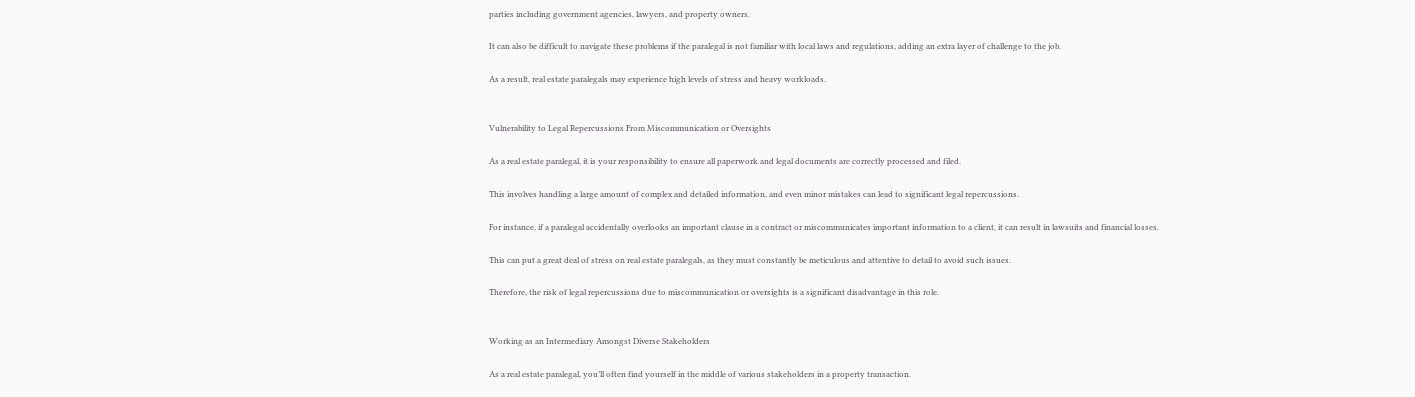parties including government agencies, lawyers, and property owners.

It can also be difficult to navigate these problems if the paralegal is not familiar with local laws and regulations, adding an extra layer of challenge to the job.

As a result, real estate paralegals may experience high levels of stress and heavy workloads.


Vulnerability to Legal Repercussions From Miscommunication or Oversights

As a real estate paralegal, it is your responsibility to ensure all paperwork and legal documents are correctly processed and filed.

This involves handling a large amount of complex and detailed information, and even minor mistakes can lead to significant legal repercussions.

For instance, if a paralegal accidentally overlooks an important clause in a contract or miscommunicates important information to a client, it can result in lawsuits and financial losses.

This can put a great deal of stress on real estate paralegals, as they must constantly be meticulous and attentive to detail to avoid such issues.

Therefore, the risk of legal repercussions due to miscommunication or oversights is a significant disadvantage in this role.


Working as an Intermediary Amongst Diverse Stakeholders

As a real estate paralegal, you’ll often find yourself in the middle of various stakeholders in a property transaction.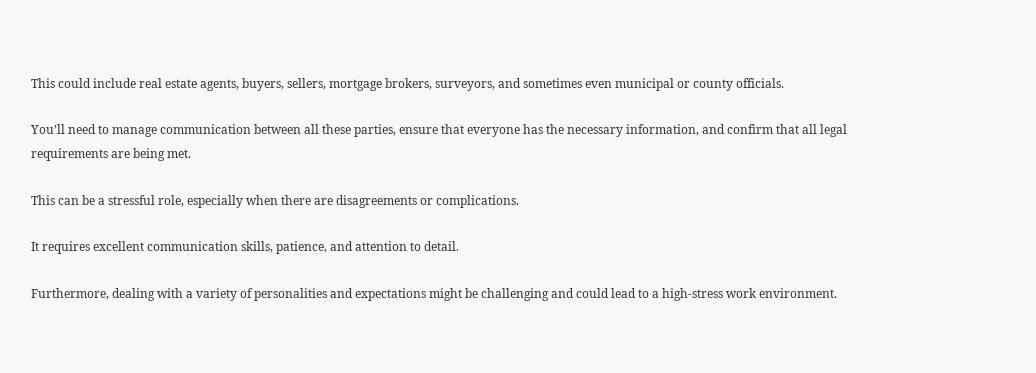This could include real estate agents, buyers, sellers, mortgage brokers, surveyors, and sometimes even municipal or county officials.

You’ll need to manage communication between all these parties, ensure that everyone has the necessary information, and confirm that all legal requirements are being met.

This can be a stressful role, especially when there are disagreements or complications.

It requires excellent communication skills, patience, and attention to detail.

Furthermore, dealing with a variety of personalities and expectations might be challenging and could lead to a high-stress work environment.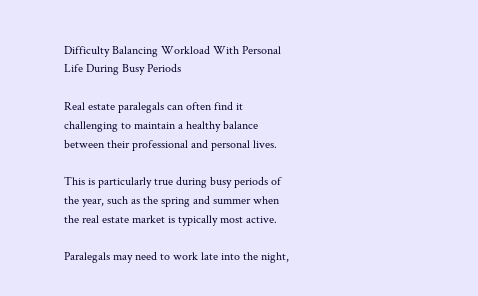Difficulty Balancing Workload With Personal Life During Busy Periods

Real estate paralegals can often find it challenging to maintain a healthy balance between their professional and personal lives.

This is particularly true during busy periods of the year, such as the spring and summer when the real estate market is typically most active.

Paralegals may need to work late into the night,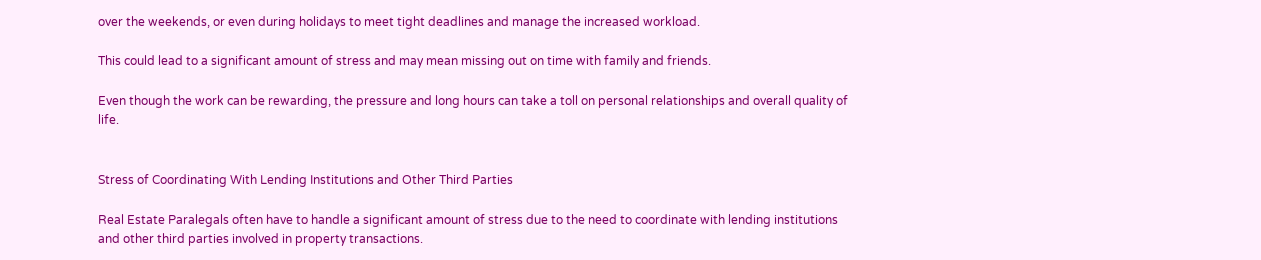over the weekends, or even during holidays to meet tight deadlines and manage the increased workload.

This could lead to a significant amount of stress and may mean missing out on time with family and friends.

Even though the work can be rewarding, the pressure and long hours can take a toll on personal relationships and overall quality of life.


Stress of Coordinating With Lending Institutions and Other Third Parties

Real Estate Paralegals often have to handle a significant amount of stress due to the need to coordinate with lending institutions and other third parties involved in property transactions.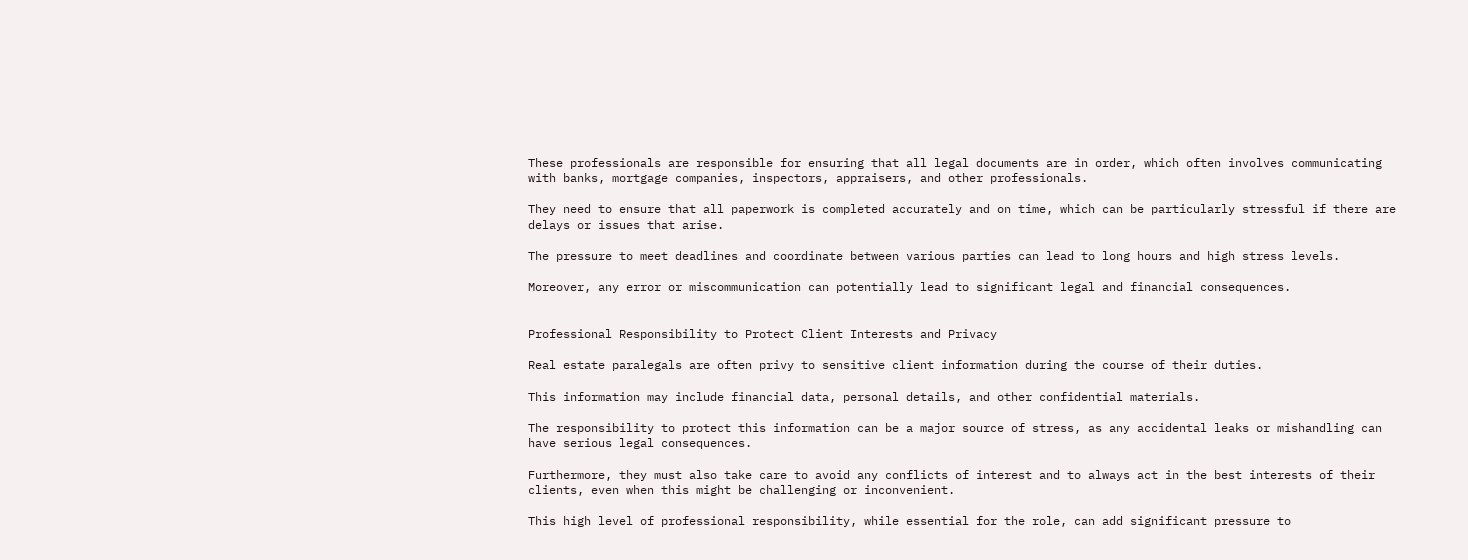These professionals are responsible for ensuring that all legal documents are in order, which often involves communicating with banks, mortgage companies, inspectors, appraisers, and other professionals.

They need to ensure that all paperwork is completed accurately and on time, which can be particularly stressful if there are delays or issues that arise.

The pressure to meet deadlines and coordinate between various parties can lead to long hours and high stress levels.

Moreover, any error or miscommunication can potentially lead to significant legal and financial consequences.


Professional Responsibility to Protect Client Interests and Privacy

Real estate paralegals are often privy to sensitive client information during the course of their duties.

This information may include financial data, personal details, and other confidential materials.

The responsibility to protect this information can be a major source of stress, as any accidental leaks or mishandling can have serious legal consequences.

Furthermore, they must also take care to avoid any conflicts of interest and to always act in the best interests of their clients, even when this might be challenging or inconvenient.

This high level of professional responsibility, while essential for the role, can add significant pressure to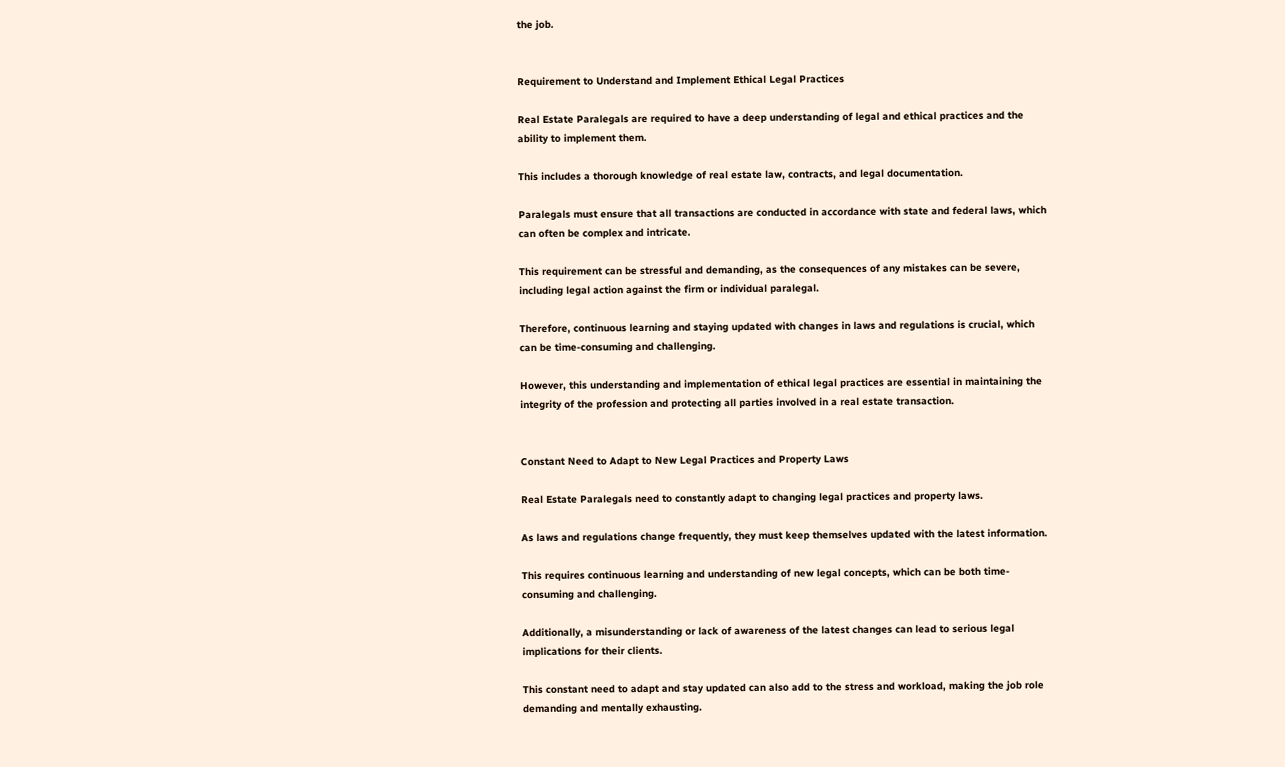the job.


Requirement to Understand and Implement Ethical Legal Practices

Real Estate Paralegals are required to have a deep understanding of legal and ethical practices and the ability to implement them.

This includes a thorough knowledge of real estate law, contracts, and legal documentation.

Paralegals must ensure that all transactions are conducted in accordance with state and federal laws, which can often be complex and intricate.

This requirement can be stressful and demanding, as the consequences of any mistakes can be severe, including legal action against the firm or individual paralegal.

Therefore, continuous learning and staying updated with changes in laws and regulations is crucial, which can be time-consuming and challenging.

However, this understanding and implementation of ethical legal practices are essential in maintaining the integrity of the profession and protecting all parties involved in a real estate transaction.


Constant Need to Adapt to New Legal Practices and Property Laws

Real Estate Paralegals need to constantly adapt to changing legal practices and property laws.

As laws and regulations change frequently, they must keep themselves updated with the latest information.

This requires continuous learning and understanding of new legal concepts, which can be both time-consuming and challenging.

Additionally, a misunderstanding or lack of awareness of the latest changes can lead to serious legal implications for their clients.

This constant need to adapt and stay updated can also add to the stress and workload, making the job role demanding and mentally exhausting.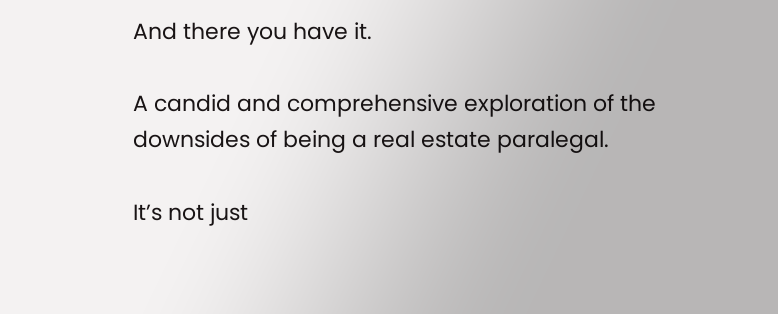And there you have it.

A candid and comprehensive exploration of the downsides of being a real estate paralegal.

It’s not just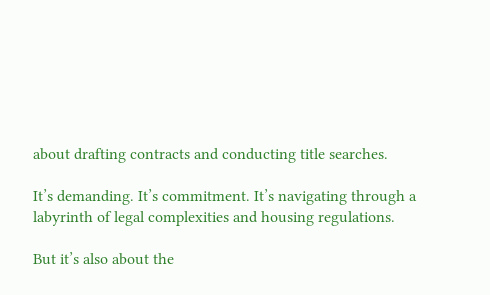about drafting contracts and conducting title searches.

It’s demanding. It’s commitment. It’s navigating through a labyrinth of legal complexities and housing regulations.

But it’s also about the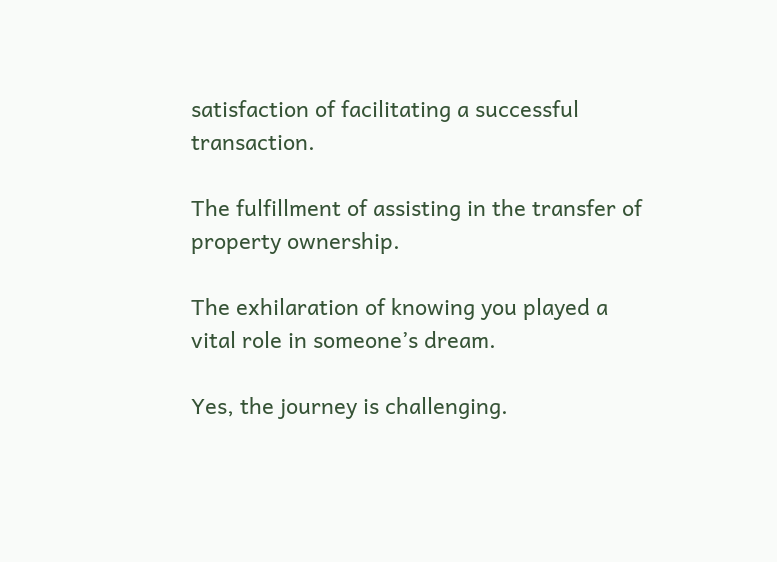satisfaction of facilitating a successful transaction.

The fulfillment of assisting in the transfer of property ownership.

The exhilaration of knowing you played a vital role in someone’s dream.

Yes, the journey is challenging.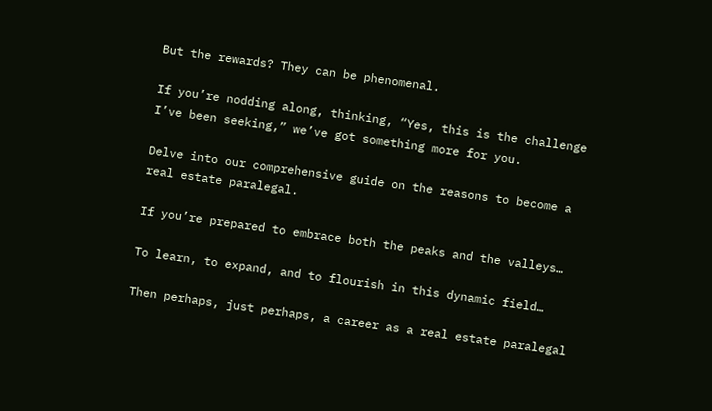But the rewards? They can be phenomenal.

If you’re nodding along, thinking, “Yes, this is the challenge I’ve been seeking,” we’ve got something more for you.

Delve into our comprehensive guide on the reasons to become a real estate paralegal.

If you’re prepared to embrace both the peaks and the valleys…

To learn, to expand, and to flourish in this dynamic field…

Then perhaps, just perhaps, a career as a real estate paralegal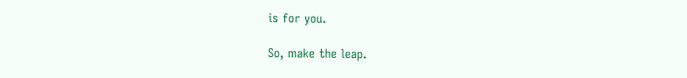is for you.

So, make the leap.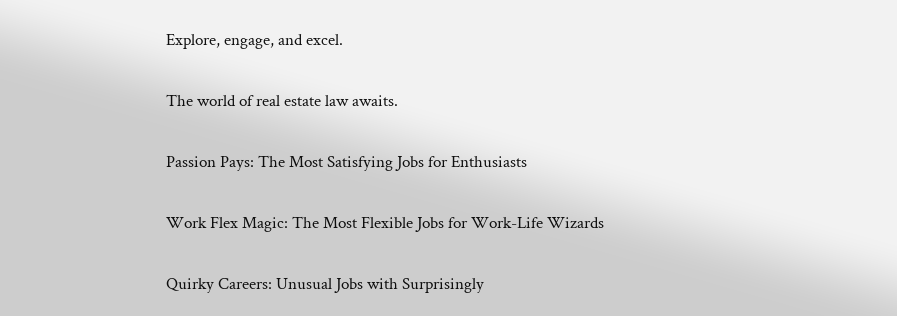Explore, engage, and excel.

The world of real estate law awaits.

Passion Pays: The Most Satisfying Jobs for Enthusiasts

Work Flex Magic: The Most Flexible Jobs for Work-Life Wizards

Quirky Careers: Unusual Jobs with Surprisingly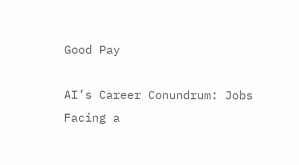Good Pay

AI’s Career Conundrum: Jobs Facing a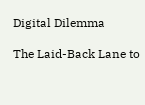Digital Dilemma

The Laid-Back Lane to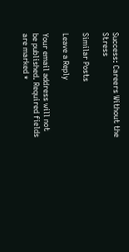Success: Careers Without the Stress

Similar Posts

Leave a Reply

Your email address will not be published. Required fields are marked *